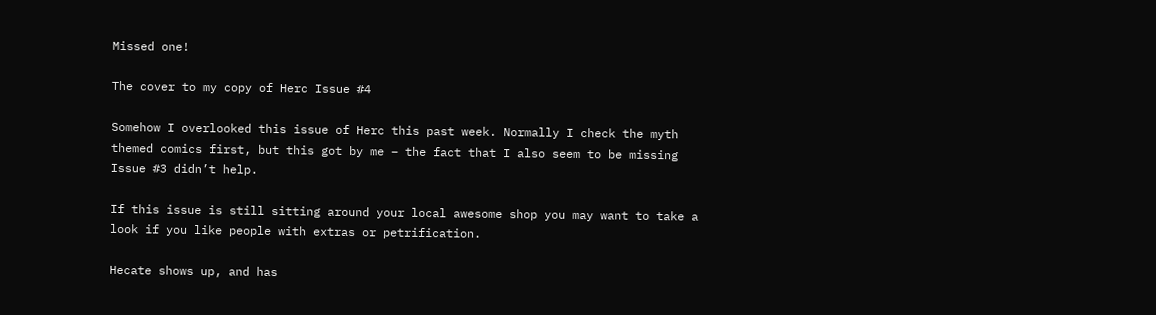Missed one!

The cover to my copy of Herc Issue #4

Somehow I overlooked this issue of Herc this past week. Normally I check the myth themed comics first, but this got by me – the fact that I also seem to be missing Issue #3 didn’t help.

If this issue is still sitting around your local awesome shop you may want to take a look if you like people with extras or petrification.

Hecate shows up, and has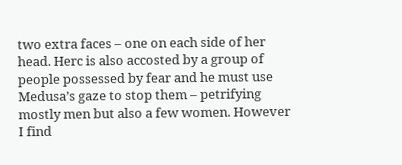two extra faces – one on each side of her head. Herc is also accosted by a group of people possessed by fear and he must use Medusa’s gaze to stop them – petrifying mostly men but also a few women. However I find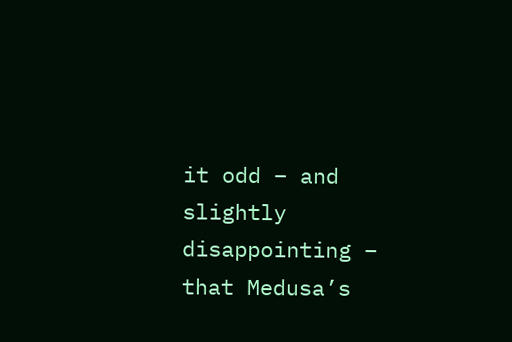it odd – and slightly disappointing – that Medusa’s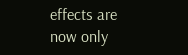effects are now only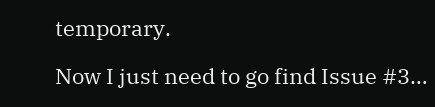temporary.

Now I just need to go find Issue #3…